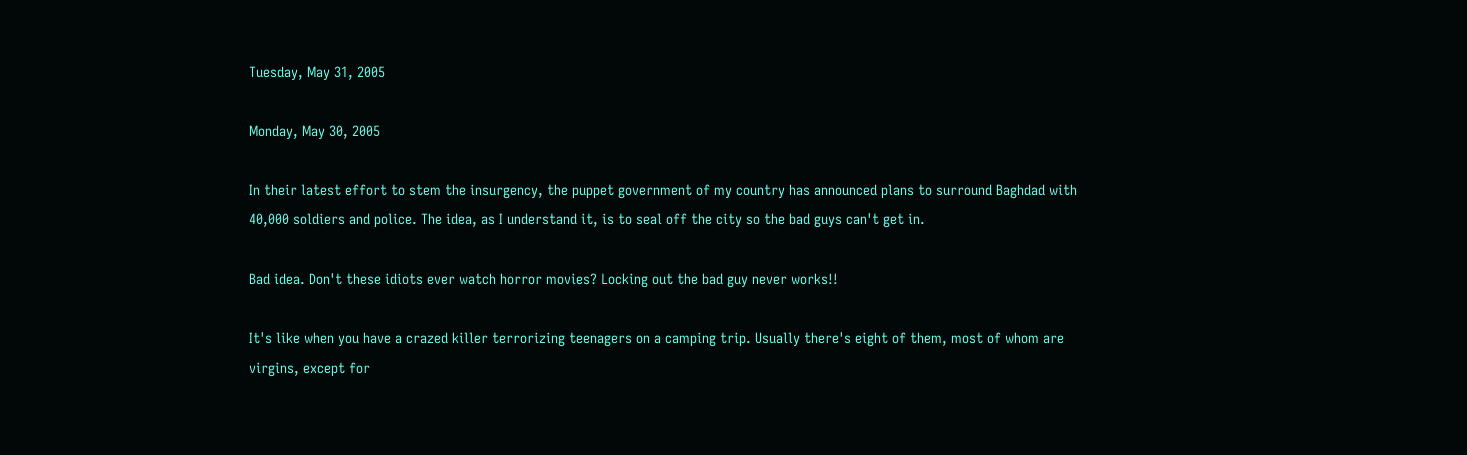Tuesday, May 31, 2005

Monday, May 30, 2005

In their latest effort to stem the insurgency, the puppet government of my country has announced plans to surround Baghdad with 40,000 soldiers and police. The idea, as I understand it, is to seal off the city so the bad guys can't get in.

Bad idea. Don't these idiots ever watch horror movies? Locking out the bad guy never works!!

It's like when you have a crazed killer terrorizing teenagers on a camping trip. Usually there's eight of them, most of whom are virgins, except for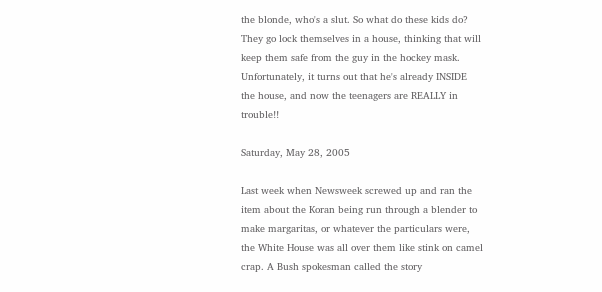the blonde, who's a slut. So what do these kids do? They go lock themselves in a house, thinking that will keep them safe from the guy in the hockey mask. Unfortunately, it turns out that he's already INSIDE the house, and now the teenagers are REALLY in trouble!!

Saturday, May 28, 2005

Last week when Newsweek screwed up and ran the item about the Koran being run through a blender to make margaritas, or whatever the particulars were, the White House was all over them like stink on camel crap. A Bush spokesman called the story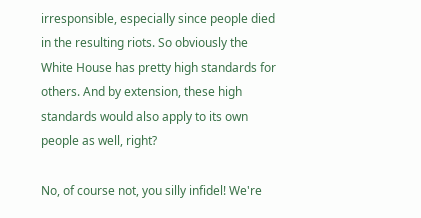irresponsible, especially since people died in the resulting riots. So obviously the White House has pretty high standards for others. And by extension, these high standards would also apply to its own people as well, right?

No, of course not, you silly infidel! We're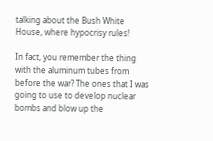talking about the Bush White House, where hypocrisy rules!

In fact, you remember the thing with the aluminum tubes from before the war? The ones that I was going to use to develop nuclear bombs and blow up the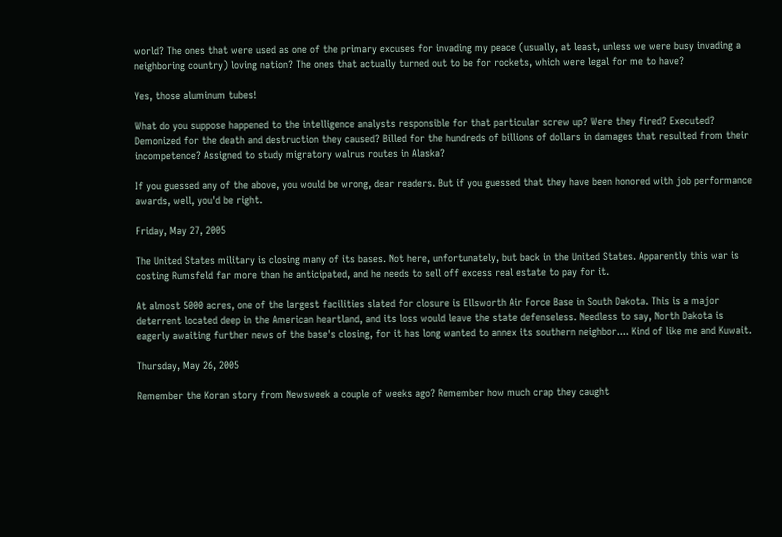world? The ones that were used as one of the primary excuses for invading my peace (usually, at least, unless we were busy invading a neighboring country) loving nation? The ones that actually turned out to be for rockets, which were legal for me to have?

Yes, those aluminum tubes!

What do you suppose happened to the intelligence analysts responsible for that particular screw up? Were they fired? Executed? Demonized for the death and destruction they caused? Billed for the hundreds of billions of dollars in damages that resulted from their incompetence? Assigned to study migratory walrus routes in Alaska?

If you guessed any of the above, you would be wrong, dear readers. But if you guessed that they have been honored with job performance awards, well, you'd be right.

Friday, May 27, 2005

The United States military is closing many of its bases. Not here, unfortunately, but back in the United States. Apparently this war is costing Rumsfeld far more than he anticipated, and he needs to sell off excess real estate to pay for it.

At almost 5000 acres, one of the largest facilities slated for closure is Ellsworth Air Force Base in South Dakota. This is a major deterrent located deep in the American heartland, and its loss would leave the state defenseless. Needless to say, North Dakota is eagerly awaiting further news of the base's closing, for it has long wanted to annex its southern neighbor.... Kind of like me and Kuwait.

Thursday, May 26, 2005

Remember the Koran story from Newsweek a couple of weeks ago? Remember how much crap they caught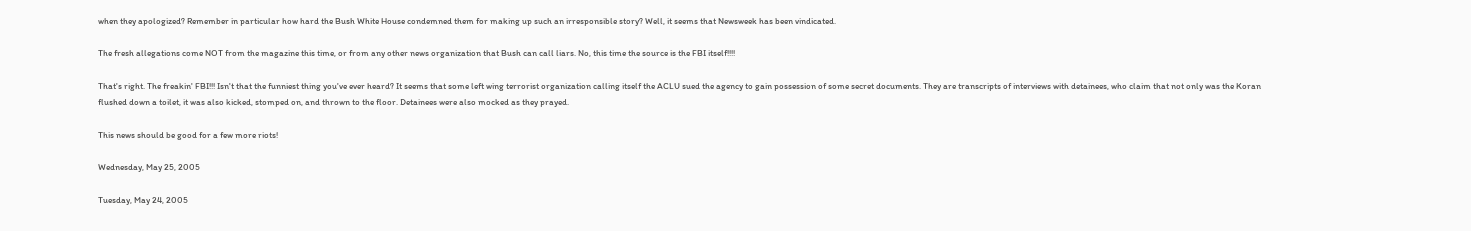when they apologized? Remember in particular how hard the Bush White House condemned them for making up such an irresponsible story? Well, it seems that Newsweek has been vindicated.

The fresh allegations come NOT from the magazine this time, or from any other news organization that Bush can call liars. No, this time the source is the FBI itself!!!!

That's right. The freakin' FBI!!! Isn't that the funniest thing you've ever heard? It seems that some left wing terrorist organization calling itself the ACLU sued the agency to gain possession of some secret documents. They are transcripts of interviews with detainees, who claim that not only was the Koran flushed down a toilet, it was also kicked, stomped on, and thrown to the floor. Detainees were also mocked as they prayed.

This news should be good for a few more riots!

Wednesday, May 25, 2005

Tuesday, May 24, 2005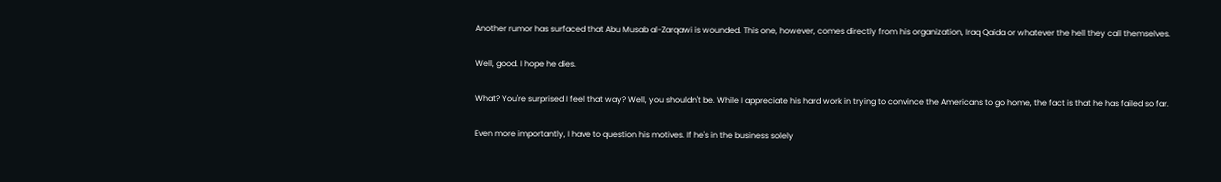Another rumor has surfaced that Abu Musab al-Zarqawi is wounded. This one, however, comes directly from his organization, Iraq Qaida or whatever the hell they call themselves.

Well, good. I hope he dies.

What? You're surprised I feel that way? Well, you shouldn't be. While I appreciate his hard work in trying to convince the Americans to go home, the fact is that he has failed so far.

Even more importantly, I have to question his motives. If he's in the business solely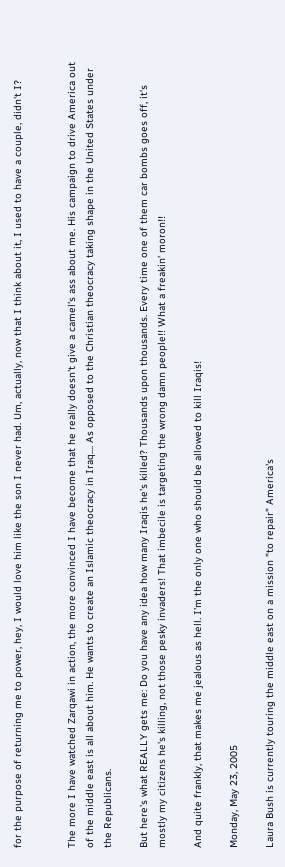for the purpose of returning me to power, hey, I would love him like the son I never had. Um, actually, now that I think about it, I used to have a couple, didn't I?


The more I have watched Zarqawi in action, the more convinced I have become that he really doesn't give a camel's ass about me. His campaign to drive America out of the middle east is all about him. He wants to create an Islamic theocracy in Iraq.... As opposed to the Christian theocracy taking shape in the United States under the Republicans.

But here's what REALLY gets me: Do you have any idea how many Iraqis he's killed? Thousands upon thousands. Every time one of them car bombs goes off, it's mostly my citizens he's killing, not those pesky invaders! That imbecile is targeting the wrong damn people!! What a freakin' moron!!

And quite frankly, that makes me jealous as hell. I'm the only one who should be allowed to kill Iraqis!

Monday, May 23, 2005

Laura Bush is currently touring the middle east on a mission "to repair" America's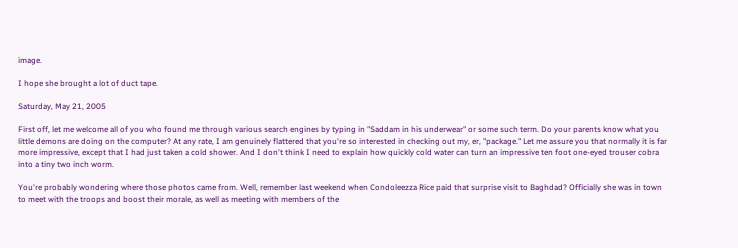image.

I hope she brought a lot of duct tape.

Saturday, May 21, 2005

First off, let me welcome all of you who found me through various search engines by typing in "Saddam in his underwear" or some such term. Do your parents know what you little demons are doing on the computer? At any rate, I am genuinely flattered that you're so interested in checking out my, er, "package." Let me assure you that normally it is far more impressive, except that I had just taken a cold shower. And I don't think I need to explain how quickly cold water can turn an impressive ten foot one-eyed trouser cobra into a tiny two inch worm.

You're probably wondering where those photos came from. Well, remember last weekend when Condoleezza Rice paid that surprise visit to Baghdad? Officially she was in town to meet with the troops and boost their morale, as well as meeting with members of the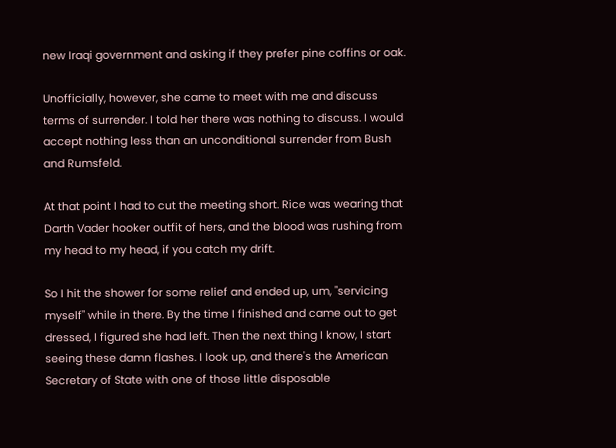new Iraqi government and asking if they prefer pine coffins or oak.

Unofficially, however, she came to meet with me and discuss terms of surrender. I told her there was nothing to discuss. I would accept nothing less than an unconditional surrender from Bush and Rumsfeld.

At that point I had to cut the meeting short. Rice was wearing that Darth Vader hooker outfit of hers, and the blood was rushing from my head to my head, if you catch my drift.

So I hit the shower for some relief and ended up, um, "servicing myself" while in there. By the time I finished and came out to get dressed, I figured she had left. Then the next thing I know, I start seeing these damn flashes. I look up, and there's the American Secretary of State with one of those little disposable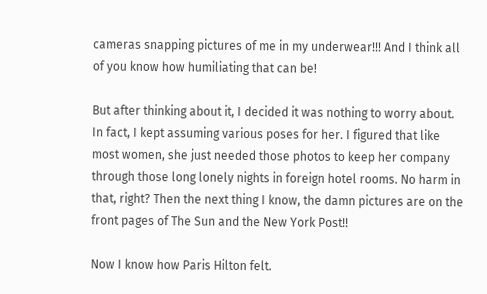cameras snapping pictures of me in my underwear!!! And I think all of you know how humiliating that can be!

But after thinking about it, I decided it was nothing to worry about. In fact, I kept assuming various poses for her. I figured that like most women, she just needed those photos to keep her company through those long lonely nights in foreign hotel rooms. No harm in that, right? Then the next thing I know, the damn pictures are on the front pages of The Sun and the New York Post!!

Now I know how Paris Hilton felt.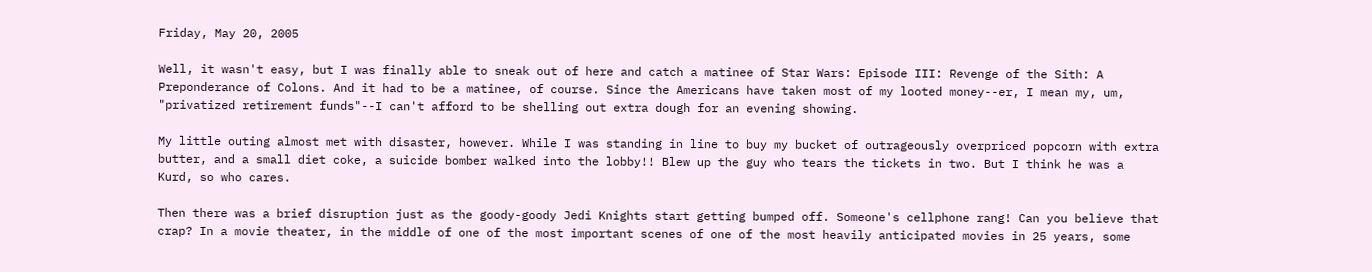Friday, May 20, 2005

Well, it wasn't easy, but I was finally able to sneak out of here and catch a matinee of Star Wars: Episode III: Revenge of the Sith: A Preponderance of Colons. And it had to be a matinee, of course. Since the Americans have taken most of my looted money--er, I mean my, um, "privatized retirement funds"--I can't afford to be shelling out extra dough for an evening showing.

My little outing almost met with disaster, however. While I was standing in line to buy my bucket of outrageously overpriced popcorn with extra butter, and a small diet coke, a suicide bomber walked into the lobby!! Blew up the guy who tears the tickets in two. But I think he was a Kurd, so who cares.

Then there was a brief disruption just as the goody-goody Jedi Knights start getting bumped off. Someone's cellphone rang! Can you believe that crap? In a movie theater, in the middle of one of the most important scenes of one of the most heavily anticipated movies in 25 years, some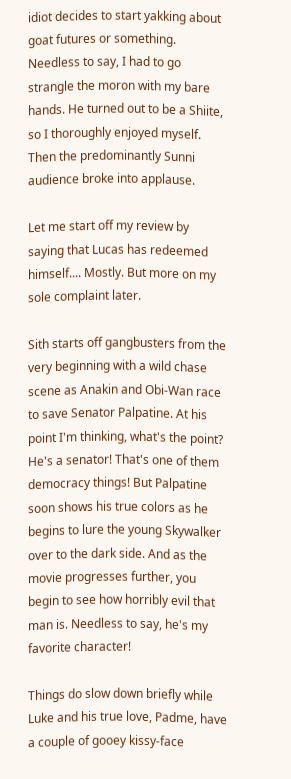idiot decides to start yakking about goat futures or something. Needless to say, I had to go strangle the moron with my bare hands. He turned out to be a Shiite, so I thoroughly enjoyed myself. Then the predominantly Sunni audience broke into applause.

Let me start off my review by saying that Lucas has redeemed himself.... Mostly. But more on my sole complaint later.

Sith starts off gangbusters from the very beginning with a wild chase scene as Anakin and Obi-Wan race to save Senator Palpatine. At his point I'm thinking, what's the point? He's a senator! That's one of them democracy things! But Palpatine soon shows his true colors as he begins to lure the young Skywalker over to the dark side. And as the movie progresses further, you begin to see how horribly evil that man is. Needless to say, he's my favorite character!

Things do slow down briefly while Luke and his true love, Padme, have a couple of gooey kissy-face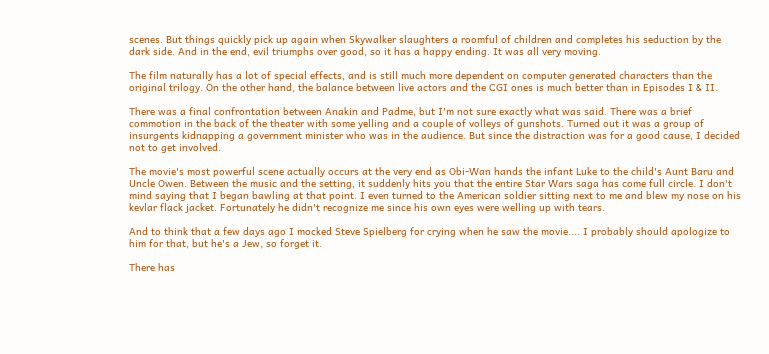scenes. But things quickly pick up again when Skywalker slaughters a roomful of children and completes his seduction by the dark side. And in the end, evil triumphs over good, so it has a happy ending. It was all very moving.

The film naturally has a lot of special effects, and is still much more dependent on computer generated characters than the original trilogy. On the other hand, the balance between live actors and the CGI ones is much better than in Episodes I & II.

There was a final confrontation between Anakin and Padme, but I'm not sure exactly what was said. There was a brief commotion in the back of the theater with some yelling and a couple of volleys of gunshots. Turned out it was a group of insurgents kidnapping a government minister who was in the audience. But since the distraction was for a good cause, I decided not to get involved.

The movie's most powerful scene actually occurs at the very end as Obi-Wan hands the infant Luke to the child's Aunt Baru and Uncle Owen. Between the music and the setting, it suddenly hits you that the entire Star Wars saga has come full circle. I don't mind saying that I began bawling at that point. I even turned to the American soldier sitting next to me and blew my nose on his kevlar flack jacket. Fortunately he didn't recognize me since his own eyes were welling up with tears.

And to think that a few days ago I mocked Steve Spielberg for crying when he saw the movie.... I probably should apologize to him for that, but he's a Jew, so forget it.

There has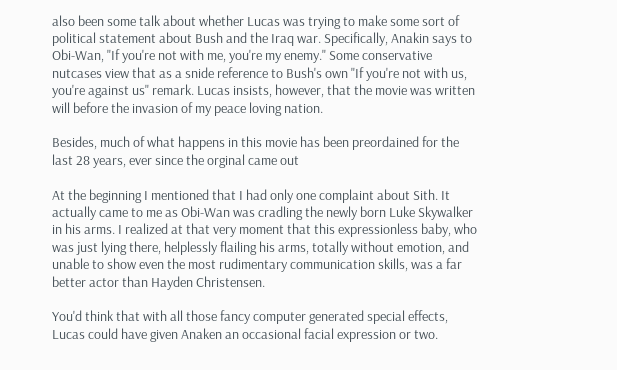also been some talk about whether Lucas was trying to make some sort of political statement about Bush and the Iraq war. Specifically, Anakin says to Obi-Wan, "If you're not with me, you're my enemy." Some conservative nutcases view that as a snide reference to Bush's own "If you're not with us, you're against us" remark. Lucas insists, however, that the movie was written will before the invasion of my peace loving nation.

Besides, much of what happens in this movie has been preordained for the last 28 years, ever since the orginal came out

At the beginning I mentioned that I had only one complaint about Sith. It actually came to me as Obi-Wan was cradling the newly born Luke Skywalker in his arms. I realized at that very moment that this expressionless baby, who was just lying there, helplessly flailing his arms, totally without emotion, and unable to show even the most rudimentary communication skills, was a far better actor than Hayden Christensen.

You'd think that with all those fancy computer generated special effects, Lucas could have given Anaken an occasional facial expression or two.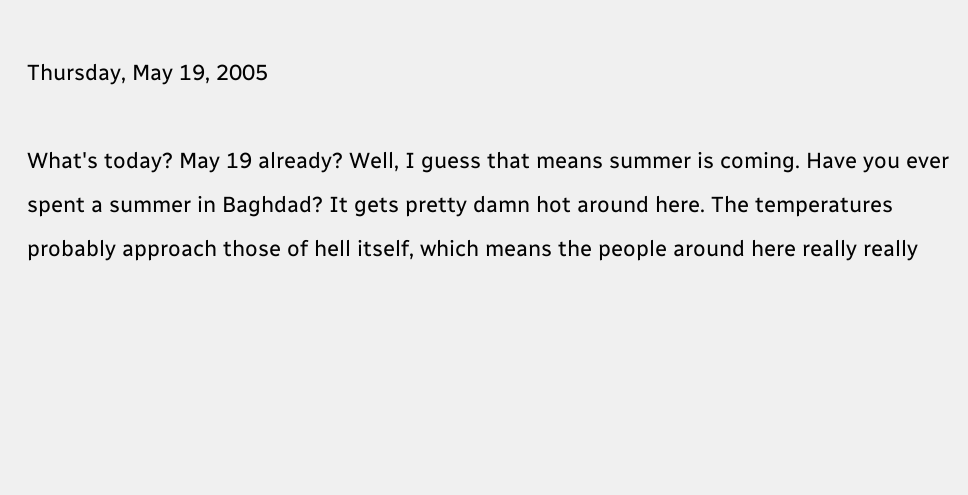Thursday, May 19, 2005

What's today? May 19 already? Well, I guess that means summer is coming. Have you ever spent a summer in Baghdad? It gets pretty damn hot around here. The temperatures probably approach those of hell itself, which means the people around here really really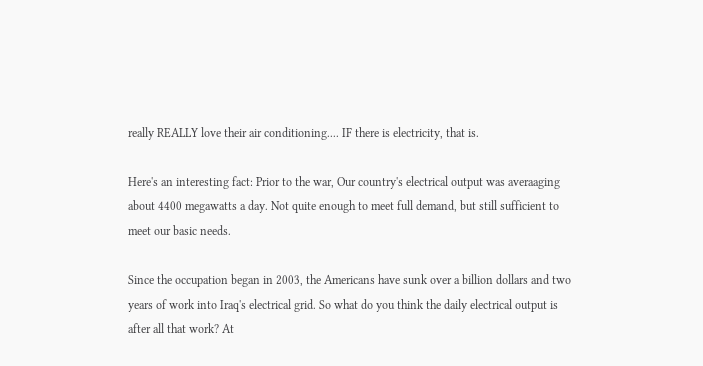really REALLY love their air conditioning.... IF there is electricity, that is.

Here's an interesting fact: Prior to the war, Our country's electrical output was averaaging about 4400 megawatts a day. Not quite enough to meet full demand, but still sufficient to meet our basic needs.

Since the occupation began in 2003, the Americans have sunk over a billion dollars and two years of work into Iraq's electrical grid. So what do you think the daily electrical output is after all that work? At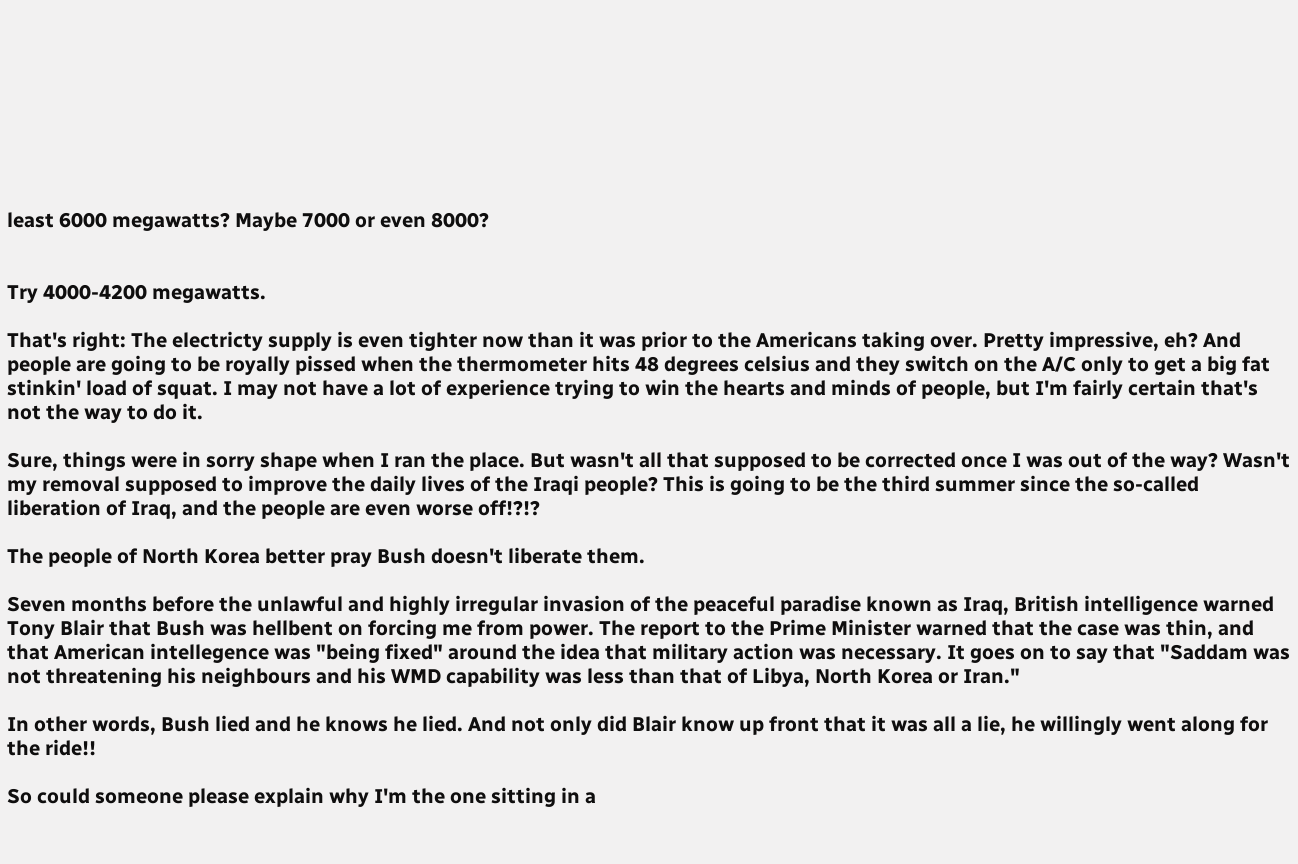least 6000 megawatts? Maybe 7000 or even 8000?


Try 4000-4200 megawatts.

That's right: The electricty supply is even tighter now than it was prior to the Americans taking over. Pretty impressive, eh? And people are going to be royally pissed when the thermometer hits 48 degrees celsius and they switch on the A/C only to get a big fat stinkin' load of squat. I may not have a lot of experience trying to win the hearts and minds of people, but I'm fairly certain that's not the way to do it.

Sure, things were in sorry shape when I ran the place. But wasn't all that supposed to be corrected once I was out of the way? Wasn't my removal supposed to improve the daily lives of the Iraqi people? This is going to be the third summer since the so-called liberation of Iraq, and the people are even worse off!?!?

The people of North Korea better pray Bush doesn't liberate them.

Seven months before the unlawful and highly irregular invasion of the peaceful paradise known as Iraq, British intelligence warned Tony Blair that Bush was hellbent on forcing me from power. The report to the Prime Minister warned that the case was thin, and that American intellegence was "being fixed" around the idea that military action was necessary. It goes on to say that "Saddam was not threatening his neighbours and his WMD capability was less than that of Libya, North Korea or Iran."

In other words, Bush lied and he knows he lied. And not only did Blair know up front that it was all a lie, he willingly went along for the ride!!

So could someone please explain why I'm the one sitting in a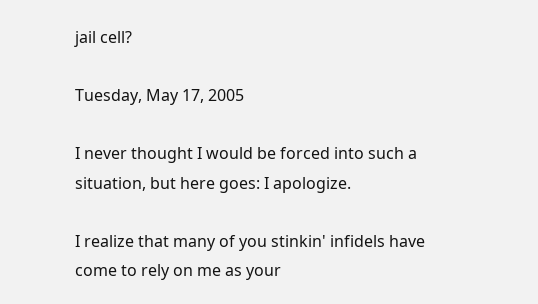jail cell?

Tuesday, May 17, 2005

I never thought I would be forced into such a situation, but here goes: I apologize.

I realize that many of you stinkin' infidels have come to rely on me as your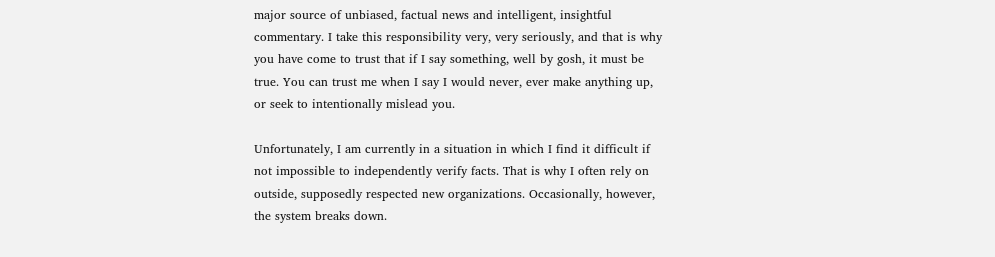major source of unbiased, factual news and intelligent, insightful commentary. I take this responsibility very, very seriously, and that is why you have come to trust that if I say something, well by gosh, it must be true. You can trust me when I say I would never, ever make anything up, or seek to intentionally mislead you.

Unfortunately, I am currently in a situation in which I find it difficult if not impossible to independently verify facts. That is why I often rely on outside, supposedly respected new organizations. Occasionally, however, the system breaks down.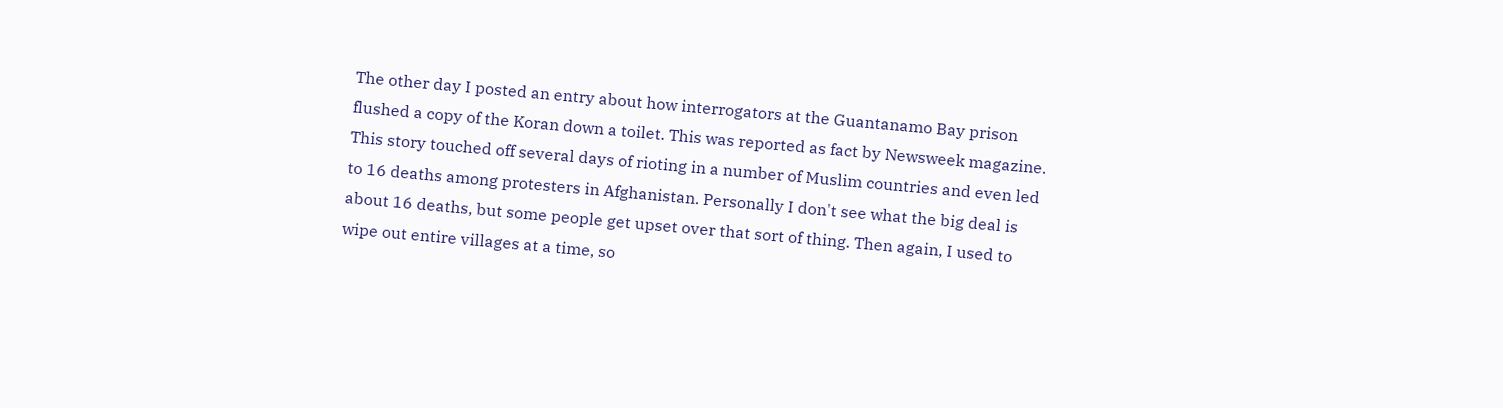The other day I posted an entry about how interrogators at the Guantanamo Bay prison flushed a copy of the Koran down a toilet. This was reported as fact by Newsweek magazine. This story touched off several days of rioting in a number of Muslim countries and even led to 16 deaths among protesters in Afghanistan. Personally I don't see what the big deal is about 16 deaths, but some people get upset over that sort of thing. Then again, I used to wipe out entire villages at a time, so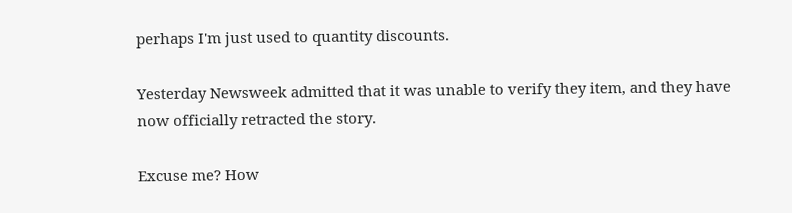perhaps I'm just used to quantity discounts.

Yesterday Newsweek admitted that it was unable to verify they item, and they have now officially retracted the story.

Excuse me? How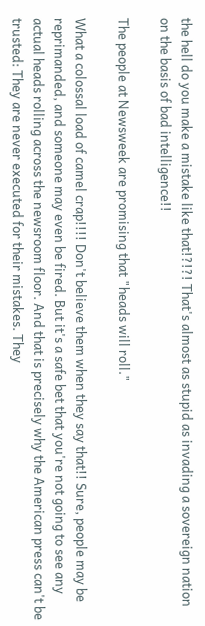the hell do you make a mistake like that!?!?! That's almost as stupid as invading a sovereign nation on the basis of bad intelligence!!

The people at Newsweek are promising that "heads will roll."

What a colossal load of camel crap!!!! Don't believe them when they say that!! Sure, people may be reprimanded, and someone may even be fired. But it's a safe bet that you're not going to see any actual heads rolling across the newsroom floor. And that is precisely why the American press can't be trusted: They are never executed for their mistakes. They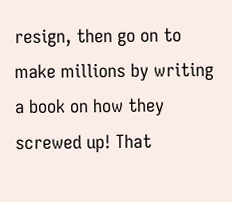resign, then go on to make millions by writing a book on how they screwed up! That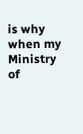is why when my Ministry of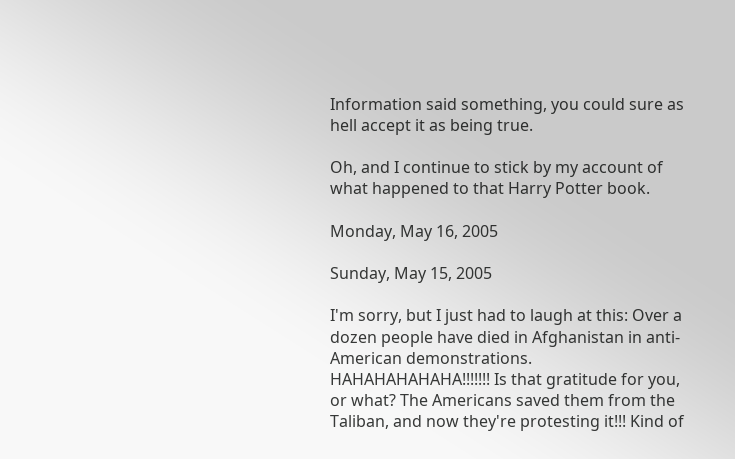Information said something, you could sure as hell accept it as being true.

Oh, and I continue to stick by my account of what happened to that Harry Potter book.

Monday, May 16, 2005

Sunday, May 15, 2005

I'm sorry, but I just had to laugh at this: Over a dozen people have died in Afghanistan in anti-American demonstrations. HAHAHAHAHAHA!!!!!!! Is that gratitude for you, or what? The Americans saved them from the Taliban, and now they're protesting it!!! Kind of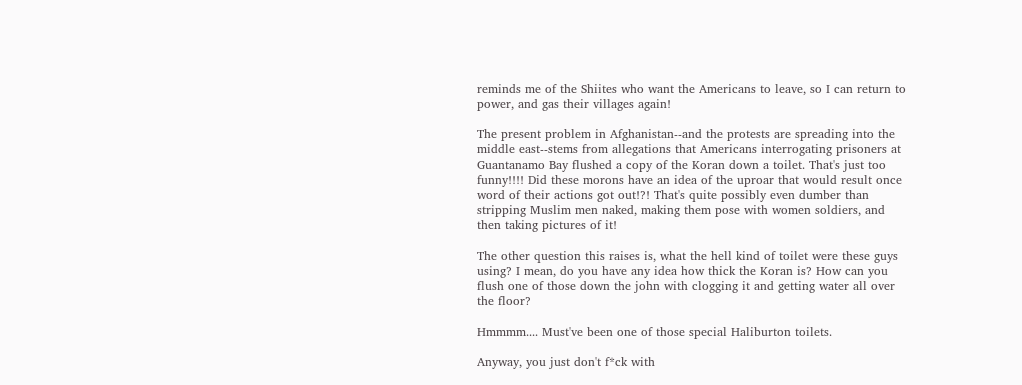reminds me of the Shiites who want the Americans to leave, so I can return to power, and gas their villages again!

The present problem in Afghanistan--and the protests are spreading into the middle east--stems from allegations that Americans interrogating prisoners at Guantanamo Bay flushed a copy of the Koran down a toilet. That's just too funny!!!! Did these morons have an idea of the uproar that would result once word of their actions got out!?! That's quite possibly even dumber than stripping Muslim men naked, making them pose with women soldiers, and then taking pictures of it!

The other question this raises is, what the hell kind of toilet were these guys using? I mean, do you have any idea how thick the Koran is? How can you flush one of those down the john with clogging it and getting water all over the floor?

Hmmmm.... Must've been one of those special Haliburton toilets.

Anyway, you just don't f*ck with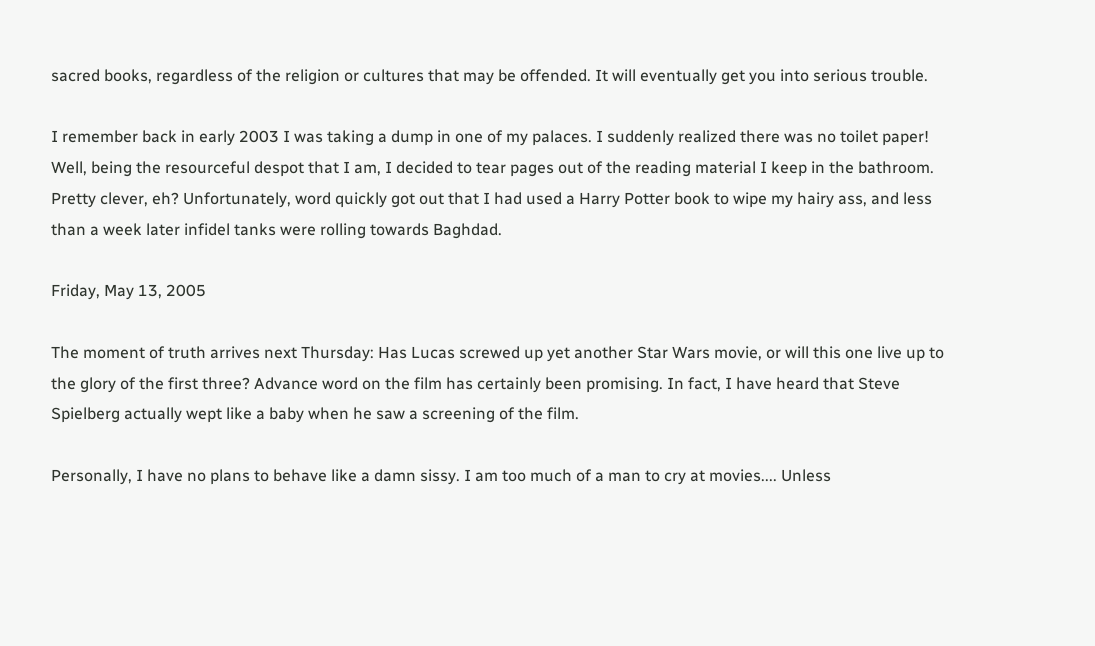sacred books, regardless of the religion or cultures that may be offended. It will eventually get you into serious trouble.

I remember back in early 2003 I was taking a dump in one of my palaces. I suddenly realized there was no toilet paper! Well, being the resourceful despot that I am, I decided to tear pages out of the reading material I keep in the bathroom. Pretty clever, eh? Unfortunately, word quickly got out that I had used a Harry Potter book to wipe my hairy ass, and less than a week later infidel tanks were rolling towards Baghdad.

Friday, May 13, 2005

The moment of truth arrives next Thursday: Has Lucas screwed up yet another Star Wars movie, or will this one live up to the glory of the first three? Advance word on the film has certainly been promising. In fact, I have heard that Steve Spielberg actually wept like a baby when he saw a screening of the film.

Personally, I have no plans to behave like a damn sissy. I am too much of a man to cry at movies.... Unless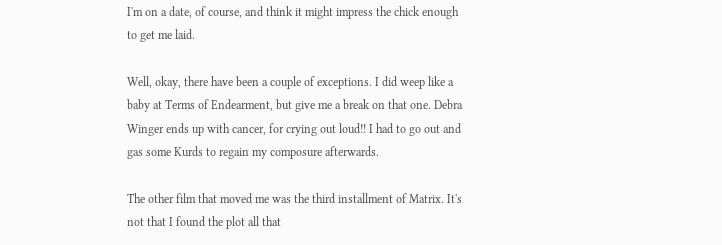I'm on a date, of course, and think it might impress the chick enough to get me laid.

Well, okay, there have been a couple of exceptions. I did weep like a baby at Terms of Endearment, but give me a break on that one. Debra Winger ends up with cancer, for crying out loud!! I had to go out and gas some Kurds to regain my composure afterwards.

The other film that moved me was the third installment of Matrix. It's not that I found the plot all that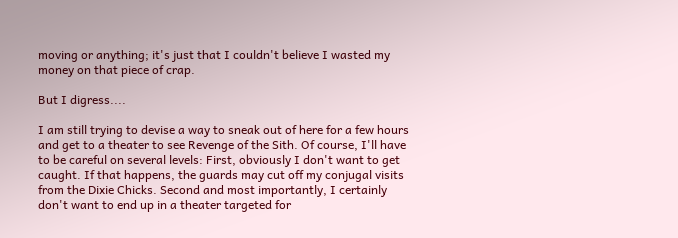moving or anything; it's just that I couldn't believe I wasted my money on that piece of crap.

But I digress....

I am still trying to devise a way to sneak out of here for a few hours and get to a theater to see Revenge of the Sith. Of course, I'll have to be careful on several levels: First, obviously I don't want to get caught. If that happens, the guards may cut off my conjugal visits from the Dixie Chicks. Second and most importantly, I certainly don't want to end up in a theater targeted for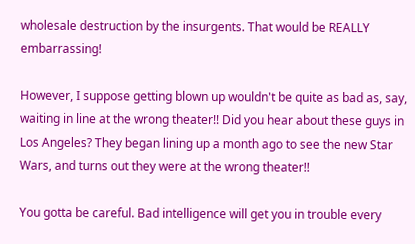wholesale destruction by the insurgents. That would be REALLY embarrassing!

However, I suppose getting blown up wouldn't be quite as bad as, say, waiting in line at the wrong theater!! Did you hear about these guys in Los Angeles? They began lining up a month ago to see the new Star Wars, and turns out they were at the wrong theater!!

You gotta be careful. Bad intelligence will get you in trouble every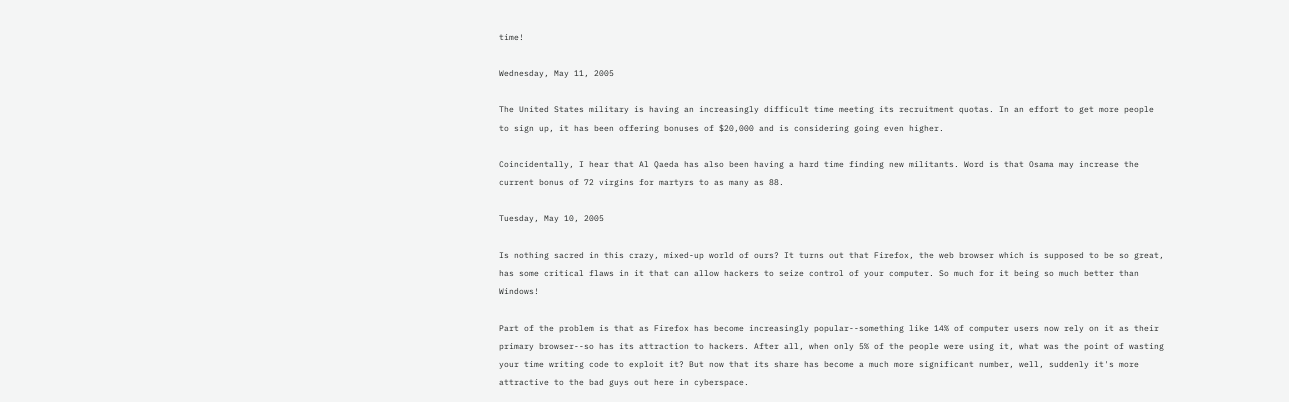time!

Wednesday, May 11, 2005

The United States military is having an increasingly difficult time meeting its recruitment quotas. In an effort to get more people to sign up, it has been offering bonuses of $20,000 and is considering going even higher.

Coincidentally, I hear that Al Qaeda has also been having a hard time finding new militants. Word is that Osama may increase the current bonus of 72 virgins for martyrs to as many as 88.

Tuesday, May 10, 2005

Is nothing sacred in this crazy, mixed-up world of ours? It turns out that Firefox, the web browser which is supposed to be so great, has some critical flaws in it that can allow hackers to seize control of your computer. So much for it being so much better than Windows!

Part of the problem is that as Firefox has become increasingly popular--something like 14% of computer users now rely on it as their primary browser--so has its attraction to hackers. After all, when only 5% of the people were using it, what was the point of wasting your time writing code to exploit it? But now that its share has become a much more significant number, well, suddenly it's more attractive to the bad guys out here in cyberspace.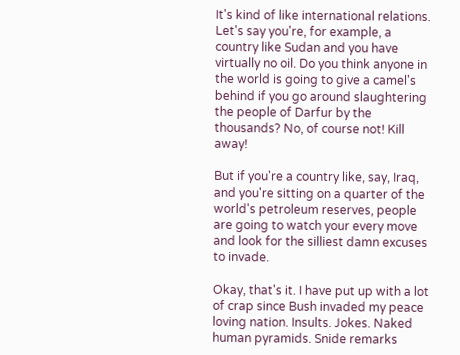It's kind of like international relations. Let's say you're, for example, a country like Sudan and you have virtually no oil. Do you think anyone in the world is going to give a camel's behind if you go around slaughtering the people of Darfur by the thousands? No, of course not! Kill away!

But if you're a country like, say, Iraq, and you're sitting on a quarter of the world's petroleum reserves, people are going to watch your every move and look for the silliest damn excuses to invade.

Okay, that's it. I have put up with a lot of crap since Bush invaded my peace loving nation. Insults. Jokes. Naked human pyramids. Snide remarks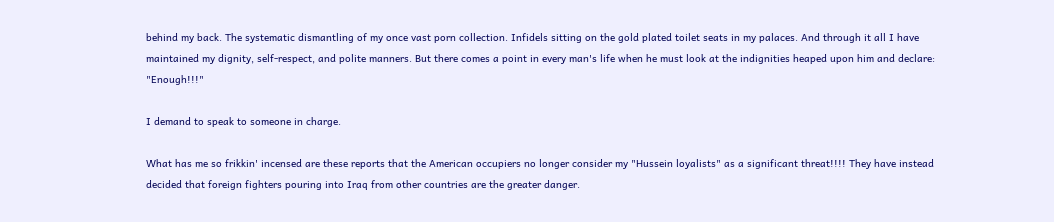behind my back. The systematic dismantling of my once vast porn collection. Infidels sitting on the gold plated toilet seats in my palaces. And through it all I have maintained my dignity, self-respect, and polite manners. But there comes a point in every man's life when he must look at the indignities heaped upon him and declare: "Enough!!!"

I demand to speak to someone in charge.

What has me so frikkin' incensed are these reports that the American occupiers no longer consider my "Hussein loyalists" as a significant threat!!!! They have instead decided that foreign fighters pouring into Iraq from other countries are the greater danger.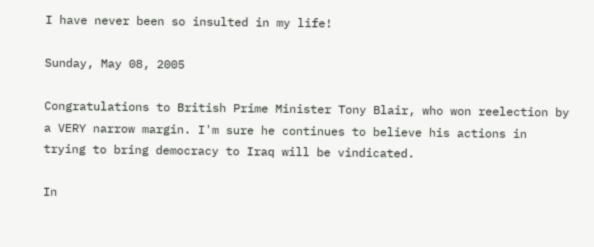I have never been so insulted in my life!

Sunday, May 08, 2005

Congratulations to British Prime Minister Tony Blair, who won reelection by a VERY narrow margin. I'm sure he continues to believe his actions in trying to bring democracy to Iraq will be vindicated.

In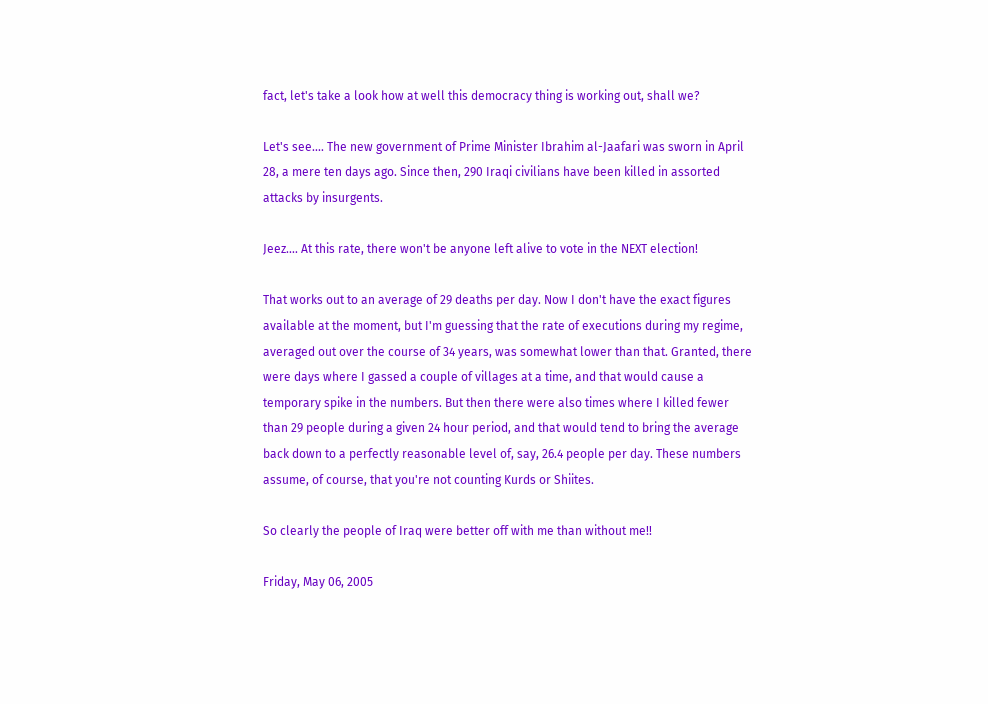fact, let's take a look how at well this democracy thing is working out, shall we?

Let's see.... The new government of Prime Minister Ibrahim al-Jaafari was sworn in April 28, a mere ten days ago. Since then, 290 Iraqi civilians have been killed in assorted attacks by insurgents.

Jeez.... At this rate, there won't be anyone left alive to vote in the NEXT election!

That works out to an average of 29 deaths per day. Now I don't have the exact figures available at the moment, but I'm guessing that the rate of executions during my regime, averaged out over the course of 34 years, was somewhat lower than that. Granted, there were days where I gassed a couple of villages at a time, and that would cause a temporary spike in the numbers. But then there were also times where I killed fewer than 29 people during a given 24 hour period, and that would tend to bring the average back down to a perfectly reasonable level of, say, 26.4 people per day. These numbers assume, of course, that you're not counting Kurds or Shiites.

So clearly the people of Iraq were better off with me than without me!!

Friday, May 06, 2005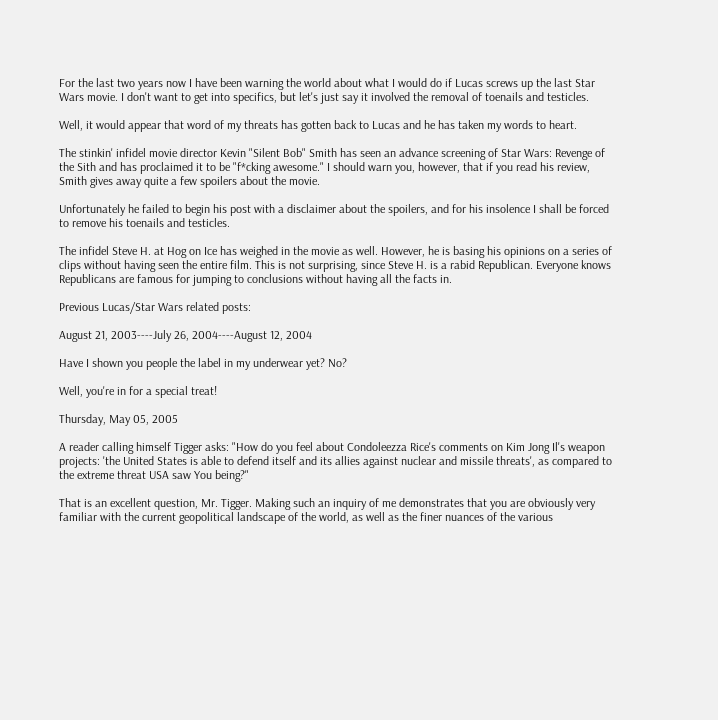For the last two years now I have been warning the world about what I would do if Lucas screws up the last Star Wars movie. I don't want to get into specifics, but let's just say it involved the removal of toenails and testicles.

Well, it would appear that word of my threats has gotten back to Lucas and he has taken my words to heart.

The stinkin' infidel movie director Kevin "Silent Bob" Smith has seen an advance screening of Star Wars: Revenge of the Sith and has proclaimed it to be "f*cking awesome." I should warn you, however, that if you read his review, Smith gives away quite a few spoilers about the movie.

Unfortunately he failed to begin his post with a disclaimer about the spoilers, and for his insolence I shall be forced to remove his toenails and testicles.

The infidel Steve H. at Hog on Ice has weighed in the movie as well. However, he is basing his opinions on a series of clips without having seen the entire film. This is not surprising, since Steve H. is a rabid Republican. Everyone knows Republicans are famous for jumping to conclusions without having all the facts in.

Previous Lucas/Star Wars related posts:

August 21, 2003----July 26, 2004----August 12, 2004

Have I shown you people the label in my underwear yet? No?

Well, you're in for a special treat!

Thursday, May 05, 2005

A reader calling himself Tigger asks: "How do you feel about Condoleezza Rice's comments on Kim Jong Il's weapon projects: 'the United States is able to defend itself and its allies against nuclear and missile threats', as compared to the extreme threat USA saw You being?"

That is an excellent question, Mr. Tigger. Making such an inquiry of me demonstrates that you are obviously very familiar with the current geopolitical landscape of the world, as well as the finer nuances of the various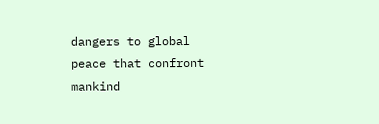dangers to global peace that confront mankind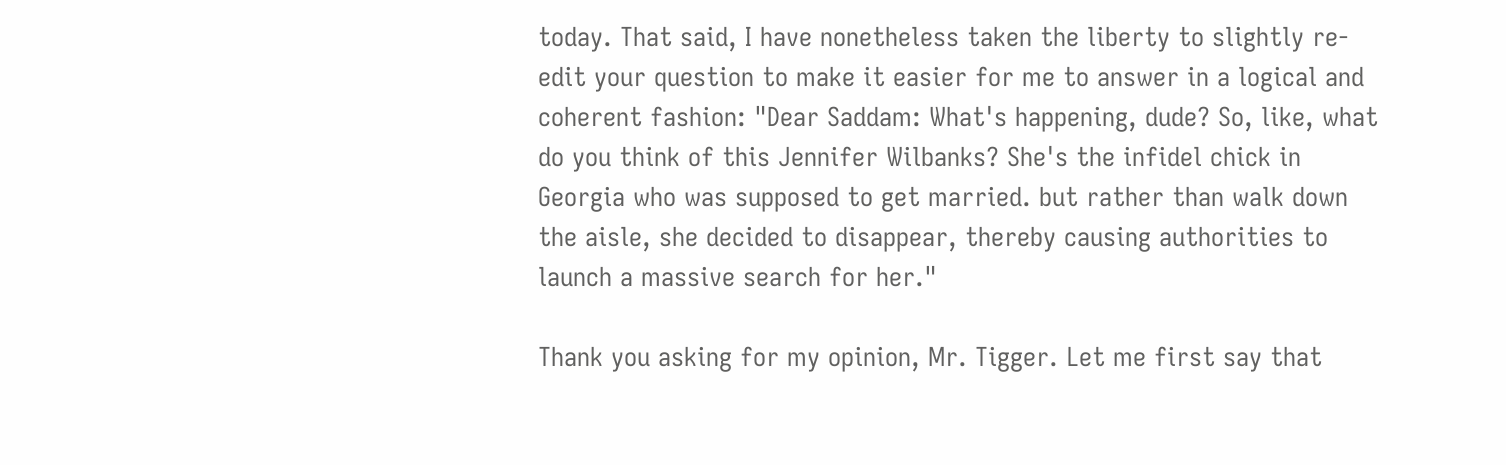today. That said, I have nonetheless taken the liberty to slightly re-edit your question to make it easier for me to answer in a logical and coherent fashion: "Dear Saddam: What's happening, dude? So, like, what do you think of this Jennifer Wilbanks? She's the infidel chick in Georgia who was supposed to get married. but rather than walk down the aisle, she decided to disappear, thereby causing authorities to launch a massive search for her."

Thank you asking for my opinion, Mr. Tigger. Let me first say that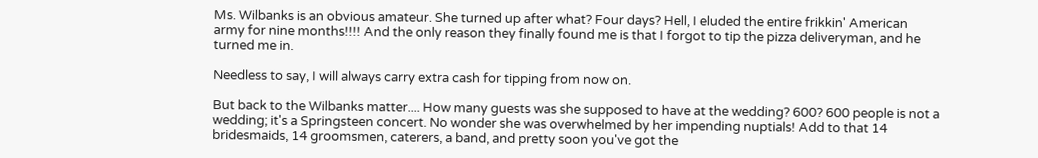Ms. Wilbanks is an obvious amateur. She turned up after what? Four days? Hell, I eluded the entire frikkin' American army for nine months!!!! And the only reason they finally found me is that I forgot to tip the pizza deliveryman, and he turned me in.

Needless to say, I will always carry extra cash for tipping from now on.

But back to the Wilbanks matter.... How many guests was she supposed to have at the wedding? 600? 600 people is not a wedding; it's a Springsteen concert. No wonder she was overwhelmed by her impending nuptials! Add to that 14 bridesmaids, 14 groomsmen, caterers, a band, and pretty soon you've got the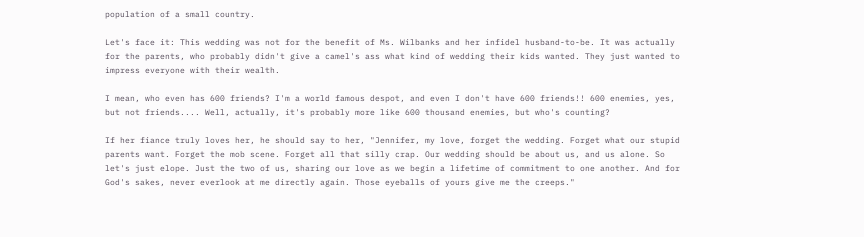population of a small country.

Let's face it: This wedding was not for the benefit of Ms. Wilbanks and her infidel husband-to-be. It was actually for the parents, who probably didn't give a camel's ass what kind of wedding their kids wanted. They just wanted to impress everyone with their wealth.

I mean, who even has 600 friends? I'm a world famous despot, and even I don't have 600 friends!! 600 enemies, yes, but not friends.... Well, actually, it's probably more like 600 thousand enemies, but who's counting?

If her fiance truly loves her, he should say to her, "Jennifer, my love, forget the wedding. Forget what our stupid parents want. Forget the mob scene. Forget all that silly crap. Our wedding should be about us, and us alone. So let's just elope. Just the two of us, sharing our love as we begin a lifetime of commitment to one another. And for God's sakes, never everlook at me directly again. Those eyeballs of yours give me the creeps."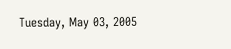Tuesday, May 03, 2005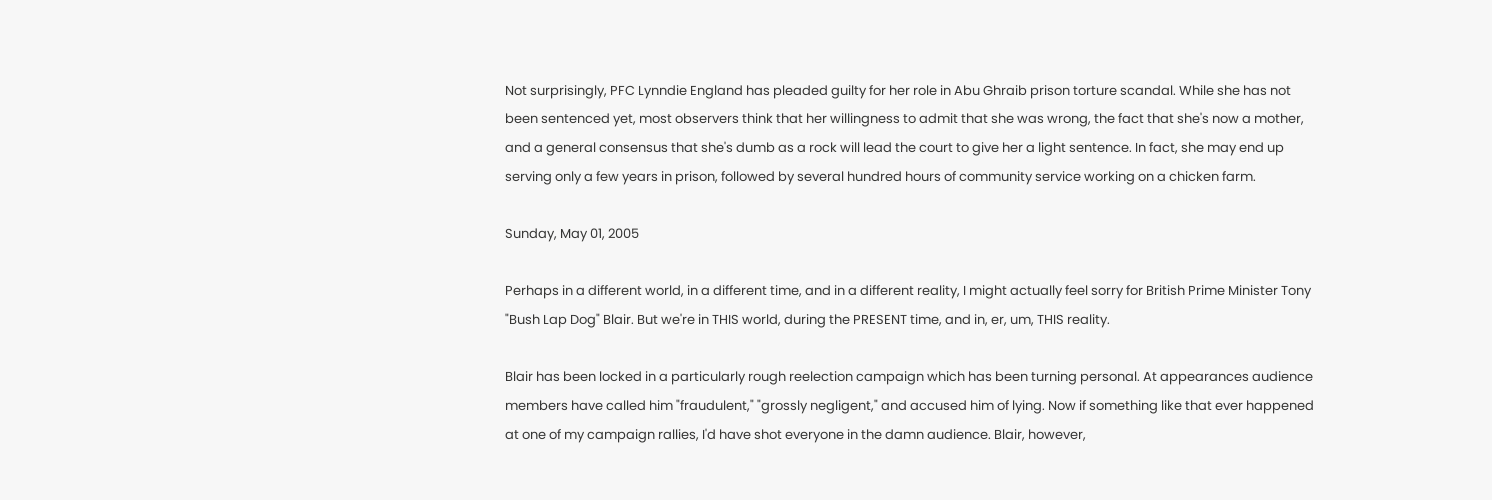Not surprisingly, PFC Lynndie England has pleaded guilty for her role in Abu Ghraib prison torture scandal. While she has not been sentenced yet, most observers think that her willingness to admit that she was wrong, the fact that she's now a mother, and a general consensus that she's dumb as a rock will lead the court to give her a light sentence. In fact, she may end up serving only a few years in prison, followed by several hundred hours of community service working on a chicken farm.

Sunday, May 01, 2005

Perhaps in a different world, in a different time, and in a different reality, I might actually feel sorry for British Prime Minister Tony "Bush Lap Dog" Blair. But we're in THIS world, during the PRESENT time, and in, er, um, THIS reality.

Blair has been locked in a particularly rough reelection campaign which has been turning personal. At appearances audience members have called him "fraudulent," "grossly negligent," and accused him of lying. Now if something like that ever happened at one of my campaign rallies, I'd have shot everyone in the damn audience. Blair, however,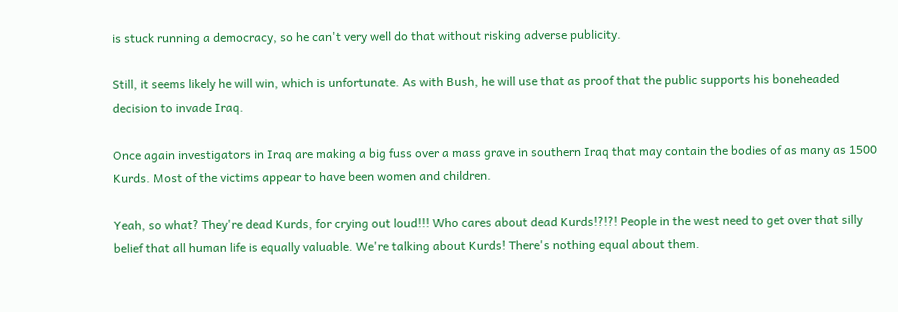is stuck running a democracy, so he can't very well do that without risking adverse publicity.

Still, it seems likely he will win, which is unfortunate. As with Bush, he will use that as proof that the public supports his boneheaded decision to invade Iraq.

Once again investigators in Iraq are making a big fuss over a mass grave in southern Iraq that may contain the bodies of as many as 1500 Kurds. Most of the victims appear to have been women and children.

Yeah, so what? They're dead Kurds, for crying out loud!!! Who cares about dead Kurds!?!?! People in the west need to get over that silly belief that all human life is equally valuable. We're talking about Kurds! There's nothing equal about them.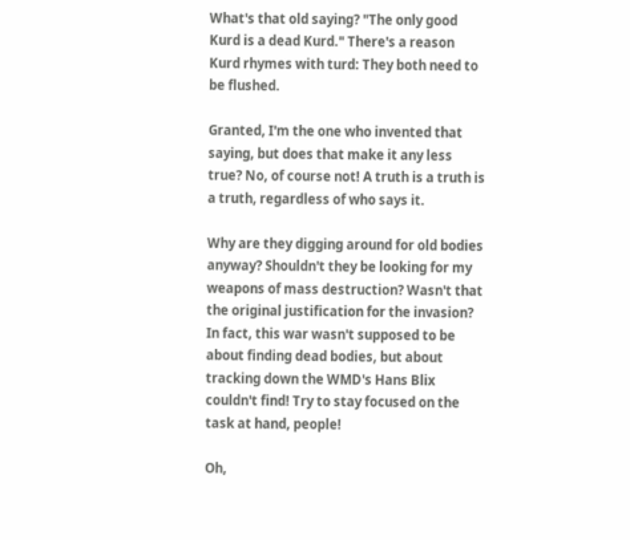What's that old saying? "The only good Kurd is a dead Kurd." There's a reason Kurd rhymes with turd: They both need to be flushed.

Granted, I'm the one who invented that saying, but does that make it any less true? No, of course not! A truth is a truth is a truth, regardless of who says it.

Why are they digging around for old bodies anyway? Shouldn't they be looking for my weapons of mass destruction? Wasn't that the original justification for the invasion? In fact, this war wasn't supposed to be about finding dead bodies, but about tracking down the WMD's Hans Blix couldn't find! Try to stay focused on the task at hand, people!

Oh,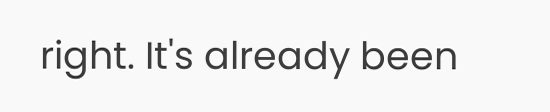right. It's already been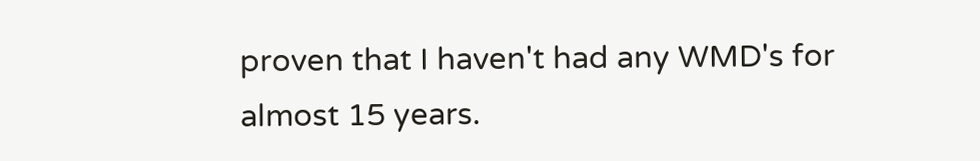proven that I haven't had any WMD's for almost 15 years.